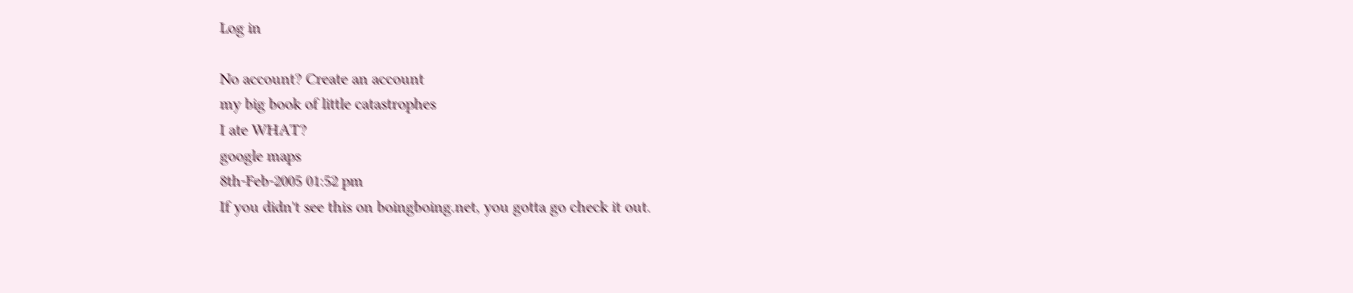Log in

No account? Create an account
my big book of little catastrophes
I ate WHAT?
google maps
8th-Feb-2005 01:52 pm
If you didn't see this on boingboing.net, you gotta go check it out.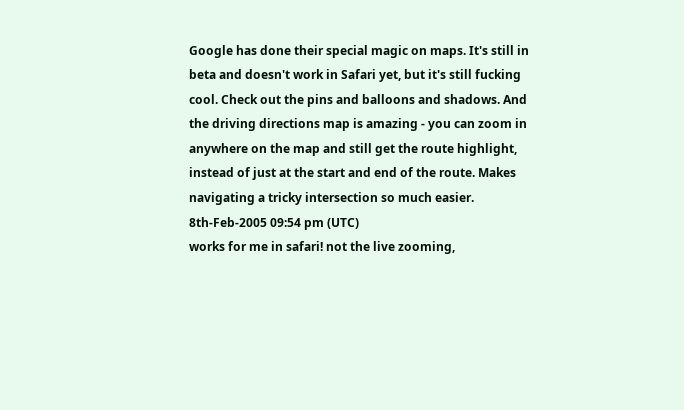Google has done their special magic on maps. It's still in beta and doesn't work in Safari yet, but it's still fucking cool. Check out the pins and balloons and shadows. And the driving directions map is amazing - you can zoom in anywhere on the map and still get the route highlight, instead of just at the start and end of the route. Makes navigating a tricky intersection so much easier.
8th-Feb-2005 09:54 pm (UTC)
works for me in safari! not the live zooming,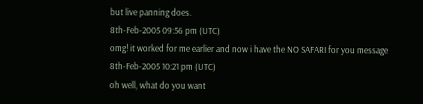but live panning does.
8th-Feb-2005 09:56 pm (UTC)
omg! it worked for me earlier and now i have the NO SAFARI for you message
8th-Feb-2005 10:21 pm (UTC)
oh well, what do you want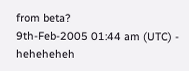from beta?
9th-Feb-2005 01:44 am (UTC) - heheheheh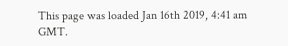This page was loaded Jan 16th 2019, 4:41 am GMT.